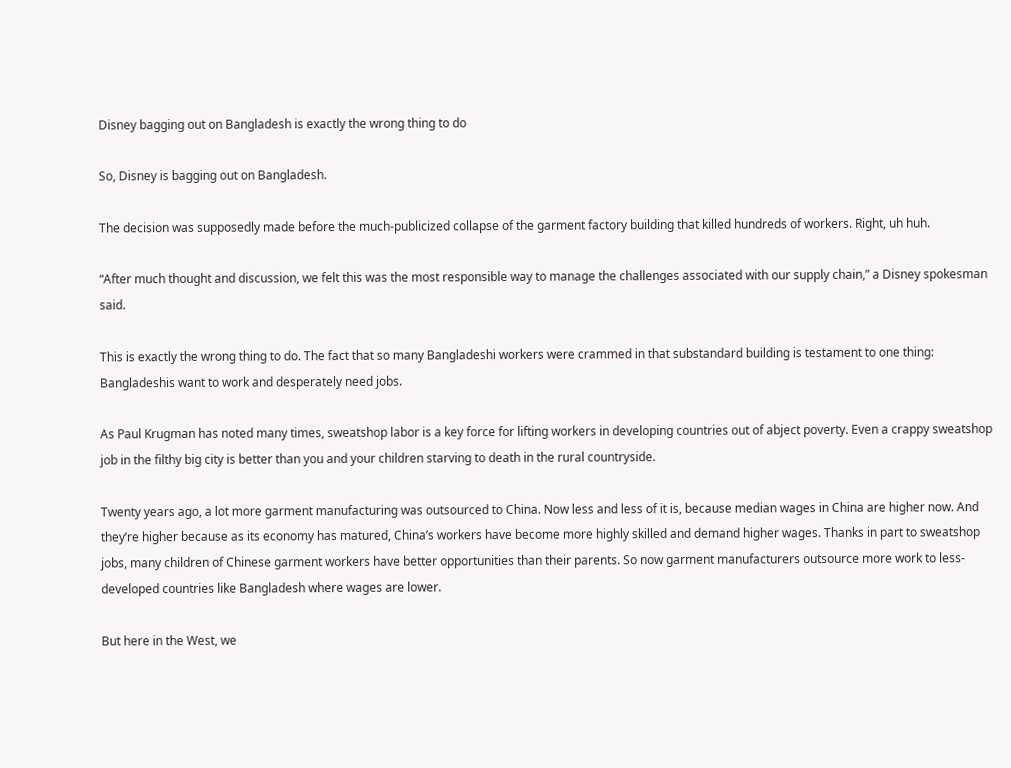Disney bagging out on Bangladesh is exactly the wrong thing to do

So, Disney is bagging out on Bangladesh.

The decision was supposedly made before the much-publicized collapse of the garment factory building that killed hundreds of workers. Right, uh huh.

“After much thought and discussion, we felt this was the most responsible way to manage the challenges associated with our supply chain,” a Disney spokesman said.

This is exactly the wrong thing to do. The fact that so many Bangladeshi workers were crammed in that substandard building is testament to one thing: Bangladeshis want to work and desperately need jobs.

As Paul Krugman has noted many times, sweatshop labor is a key force for lifting workers in developing countries out of abject poverty. Even a crappy sweatshop job in the filthy big city is better than you and your children starving to death in the rural countryside.

Twenty years ago, a lot more garment manufacturing was outsourced to China. Now less and less of it is, because median wages in China are higher now. And they’re higher because as its economy has matured, China’s workers have become more highly skilled and demand higher wages. Thanks in part to sweatshop jobs, many children of Chinese garment workers have better opportunities than their parents. So now garment manufacturers outsource more work to less-developed countries like Bangladesh where wages are lower.

But here in the West, we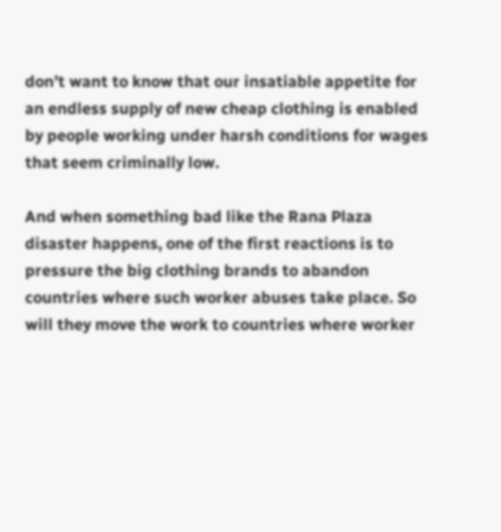don’t want to know that our insatiable appetite for an endless supply of new cheap clothing is enabled by people working under harsh conditions for wages that seem criminally low.

And when something bad like the Rana Plaza disaster happens, one of the first reactions is to pressure the big clothing brands to abandon countries where such worker abuses take place. So will they move the work to countries where worker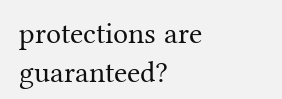protections are guaranteed?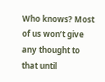Who knows? Most of us won’t give any thought to that until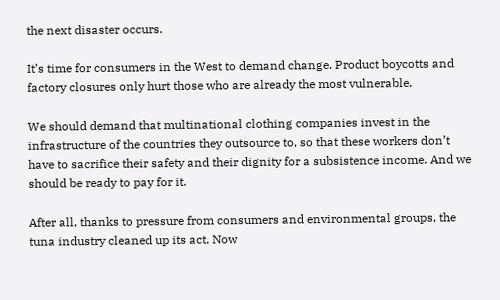the next disaster occurs.

It’s time for consumers in the West to demand change. Product boycotts and factory closures only hurt those who are already the most vulnerable.

We should demand that multinational clothing companies invest in the infrastructure of the countries they outsource to, so that these workers don’t have to sacrifice their safety and their dignity for a subsistence income. And we should be ready to pay for it.

After all, thanks to pressure from consumers and environmental groups, the tuna industry cleaned up its act. Now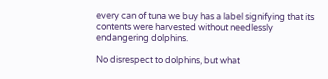every can of tuna we buy has a label signifying that its contents were harvested without needlessly endangering dolphins.

No disrespect to dolphins, but what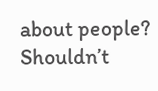about people? Shouldn’t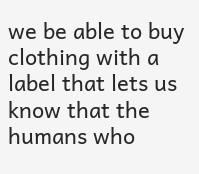we be able to buy clothing with a label that lets us know that the humans who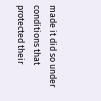made it did so under conditions that protected their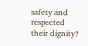safety and respected their dignity?